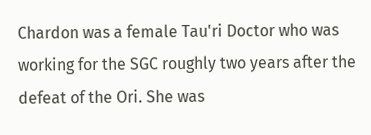Chardon was a female Tau'ri Doctor who was working for the SGC roughly two years after the defeat of the Ori. She was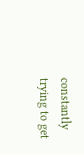constantly trying to get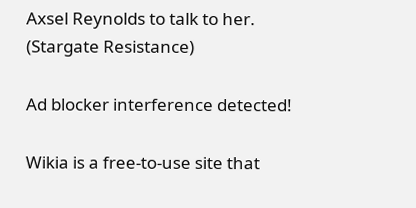Axsel Reynolds to talk to her. (Stargate Resistance)

Ad blocker interference detected!

Wikia is a free-to-use site that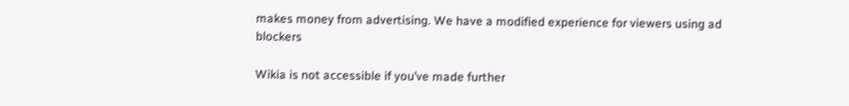makes money from advertising. We have a modified experience for viewers using ad blockers

Wikia is not accessible if you’ve made further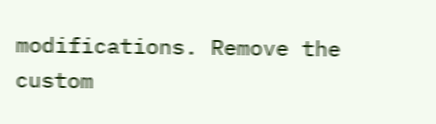modifications. Remove the custom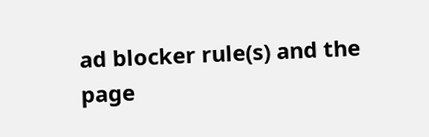ad blocker rule(s) and the page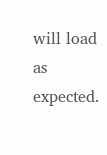will load as expected.